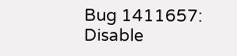Bug 1411657: Disable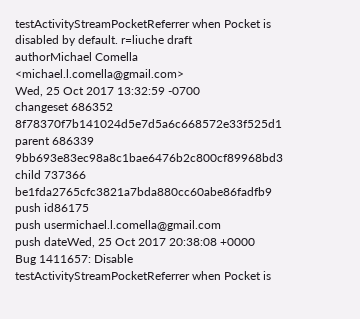testActivityStreamPocketReferrer when Pocket is disabled by default. r=liuche draft
authorMichael Comella <michael.l.comella@gmail.com>
Wed, 25 Oct 2017 13:32:59 -0700
changeset 686352 8f78370f7b141024d5e7d5a6c668572e33f525d1
parent 686339 9bb693e83ec98a8c1bae6476b2c800cf89968bd3
child 737366 be1fda2765cfc3821a7bda880cc60abe86fadfb9
push id86175
push usermichael.l.comella@gmail.com
push dateWed, 25 Oct 2017 20:38:08 +0000
Bug 1411657: Disable testActivityStreamPocketReferrer when Pocket is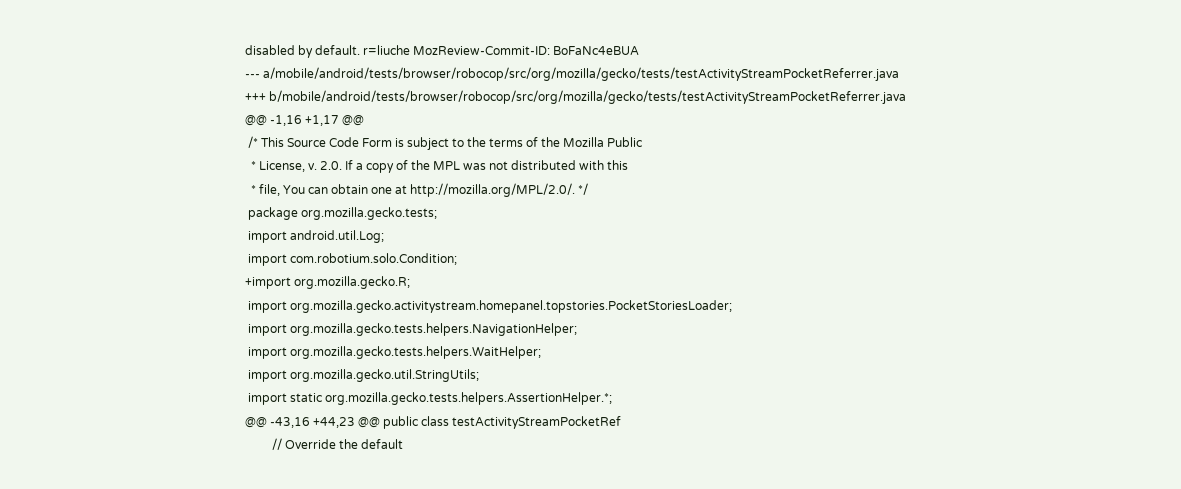disabled by default. r=liuche MozReview-Commit-ID: BoFaNc4eBUA
--- a/mobile/android/tests/browser/robocop/src/org/mozilla/gecko/tests/testActivityStreamPocketReferrer.java
+++ b/mobile/android/tests/browser/robocop/src/org/mozilla/gecko/tests/testActivityStreamPocketReferrer.java
@@ -1,16 +1,17 @@
 /* This Source Code Form is subject to the terms of the Mozilla Public
  * License, v. 2.0. If a copy of the MPL was not distributed with this
  * file, You can obtain one at http://mozilla.org/MPL/2.0/. */
 package org.mozilla.gecko.tests;
 import android.util.Log;
 import com.robotium.solo.Condition;
+import org.mozilla.gecko.R;
 import org.mozilla.gecko.activitystream.homepanel.topstories.PocketStoriesLoader;
 import org.mozilla.gecko.tests.helpers.NavigationHelper;
 import org.mozilla.gecko.tests.helpers.WaitHelper;
 import org.mozilla.gecko.util.StringUtils;
 import static org.mozilla.gecko.tests.helpers.AssertionHelper.*;
@@ -43,16 +44,23 @@ public class testActivityStreamPocketRef
         // Override the default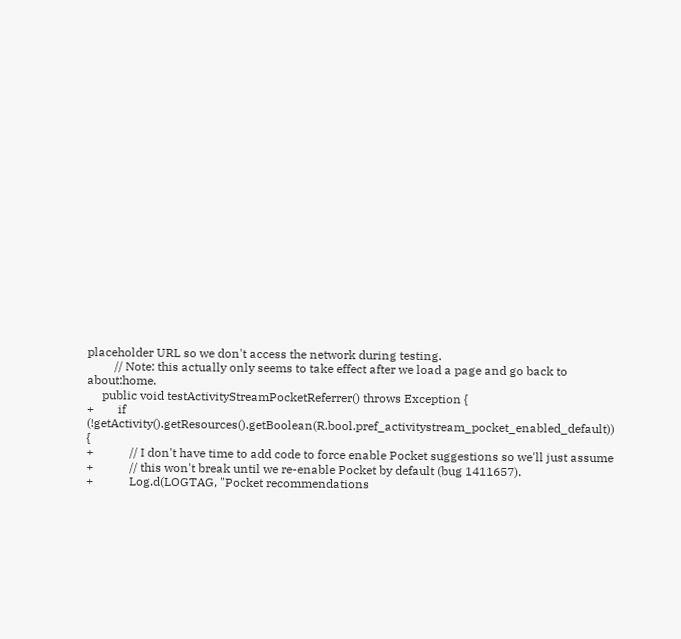placeholder URL so we don't access the network during testing.
         // Note: this actually only seems to take effect after we load a page and go back to about:home.
     public void testActivityStreamPocketReferrer() throws Exception {
+        if (!getActivity().getResources().getBoolean(R.bool.pref_activitystream_pocket_enabled_default)) {
+            // I don't have time to add code to force enable Pocket suggestions so we'll just assume
+            // this won't break until we re-enable Pocket by default (bug 1411657).
+            Log.d(LOGTAG, "Pocket recommendations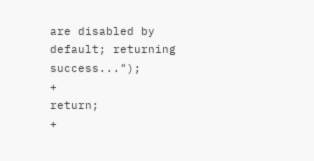are disabled by default; returning success...");
+            return;
+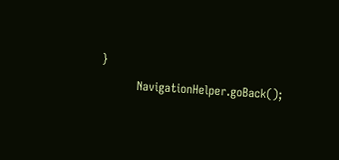}
         NavigationHelper.goBack();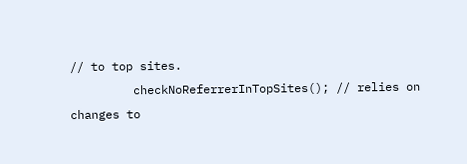// to top sites.
         checkNoReferrerInTopSites(); // relies on changes to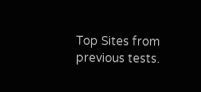Top Sites from previous tests.